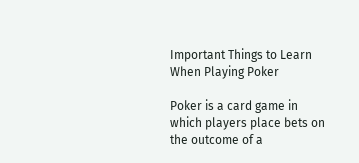Important Things to Learn When Playing Poker

Poker is a card game in which players place bets on the outcome of a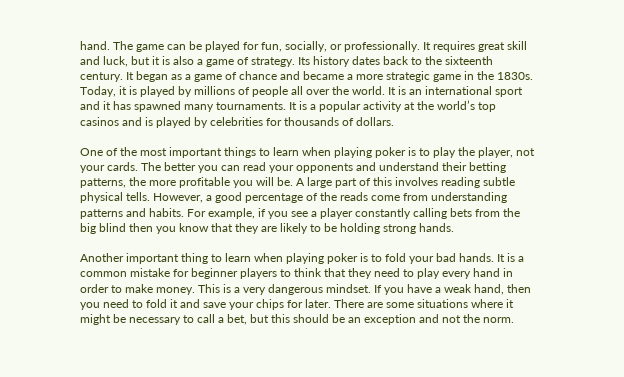hand. The game can be played for fun, socially, or professionally. It requires great skill and luck, but it is also a game of strategy. Its history dates back to the sixteenth century. It began as a game of chance and became a more strategic game in the 1830s. Today, it is played by millions of people all over the world. It is an international sport and it has spawned many tournaments. It is a popular activity at the world’s top casinos and is played by celebrities for thousands of dollars.

One of the most important things to learn when playing poker is to play the player, not your cards. The better you can read your opponents and understand their betting patterns, the more profitable you will be. A large part of this involves reading subtle physical tells. However, a good percentage of the reads come from understanding patterns and habits. For example, if you see a player constantly calling bets from the big blind then you know that they are likely to be holding strong hands.

Another important thing to learn when playing poker is to fold your bad hands. It is a common mistake for beginner players to think that they need to play every hand in order to make money. This is a very dangerous mindset. If you have a weak hand, then you need to fold it and save your chips for later. There are some situations where it might be necessary to call a bet, but this should be an exception and not the norm.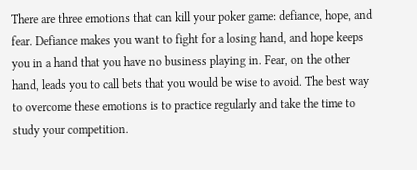There are three emotions that can kill your poker game: defiance, hope, and fear. Defiance makes you want to fight for a losing hand, and hope keeps you in a hand that you have no business playing in. Fear, on the other hand, leads you to call bets that you would be wise to avoid. The best way to overcome these emotions is to practice regularly and take the time to study your competition.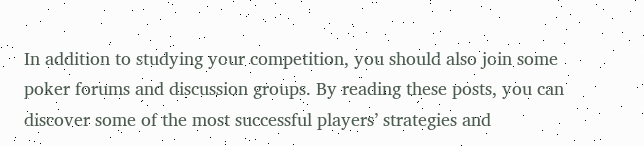In addition to studying your competition, you should also join some poker forums and discussion groups. By reading these posts, you can discover some of the most successful players’ strategies and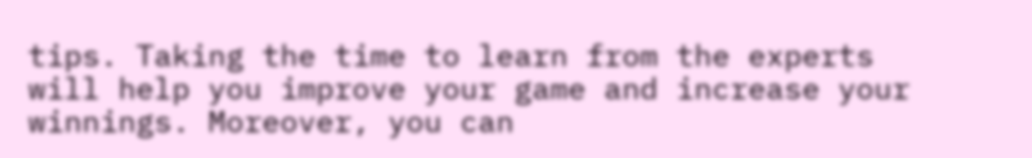tips. Taking the time to learn from the experts will help you improve your game and increase your winnings. Moreover, you can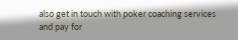also get in touch with poker coaching services and pay for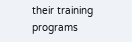their training programs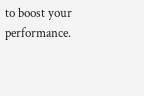to boost your performance.